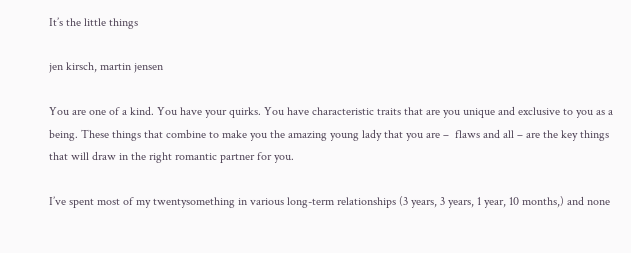It’s the little things

jen kirsch, martin jensen

You are one of a kind. You have your quirks. You have characteristic traits that are you unique and exclusive to you as a being. These things that combine to make you the amazing young lady that you are –  flaws and all – are the key things that will draw in the right romantic partner for you.

I’ve spent most of my twentysomething in various long-term relationships (3 years, 3 years, 1 year, 10 months,) and none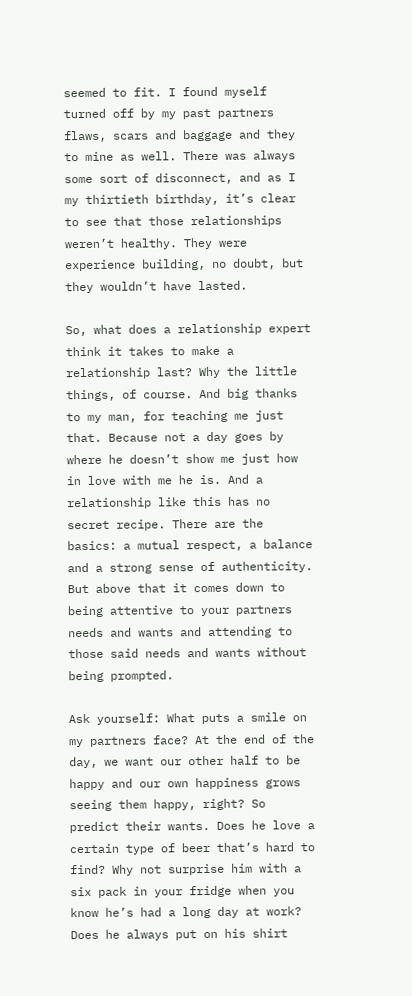seemed to fit. I found myself turned off by my past partners flaws, scars and baggage and they to mine as well. There was always some sort of disconnect, and as I my thirtieth birthday, it’s clear to see that those relationships weren’t healthy. They were experience building, no doubt, but they wouldn’t have lasted.

So, what does a relationship expert think it takes to make a relationship last? Why the little things, of course. And big thanks to my man, for teaching me just that. Because not a day goes by where he doesn’t show me just how in love with me he is. And a relationship like this has no secret recipe. There are the basics: a mutual respect, a balance and a strong sense of authenticity. But above that it comes down to being attentive to your partners needs and wants and attending to those said needs and wants without being prompted.

Ask yourself: What puts a smile on my partners face? At the end of the day, we want our other half to be happy and our own happiness grows seeing them happy, right? So predict their wants. Does he love a certain type of beer that’s hard to find? Why not surprise him with a six pack in your fridge when you know he’s had a long day at work? Does he always put on his shirt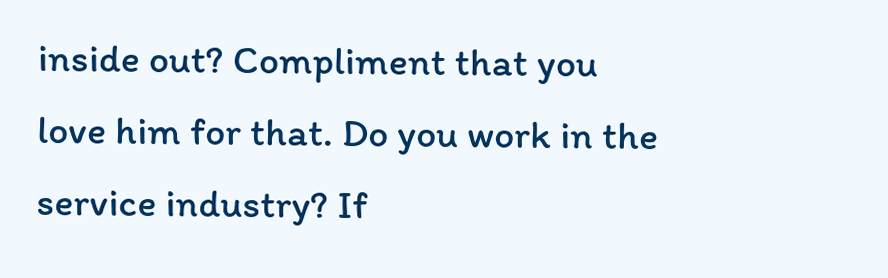inside out? Compliment that you love him for that. Do you work in the service industry? If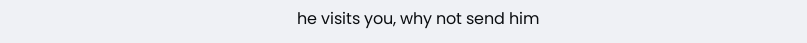he visits you, why not send him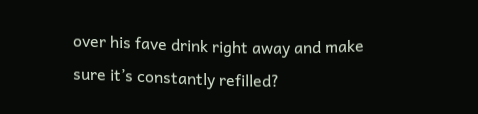over his fave drink right away and make sure it’s constantly refilled?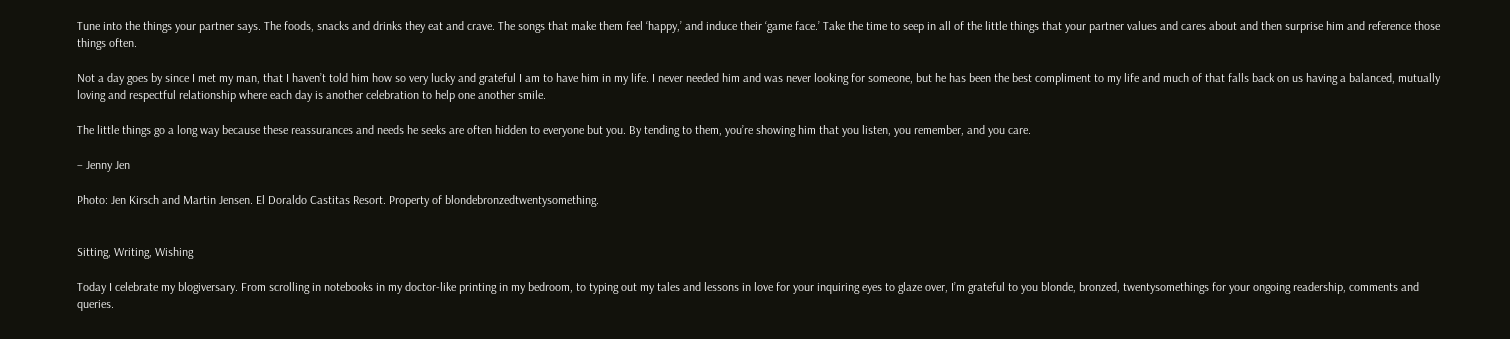Tune into the things your partner says. The foods, snacks and drinks they eat and crave. The songs that make them feel ‘happy,’ and induce their ‘game face.’ Take the time to seep in all of the little things that your partner values and cares about and then surprise him and reference those things often.

Not a day goes by since I met my man, that I haven’t told him how so very lucky and grateful I am to have him in my life. I never needed him and was never looking for someone, but he has been the best compliment to my life and much of that falls back on us having a balanced, mutually loving and respectful relationship where each day is another celebration to help one another smile.

The little things go a long way because these reassurances and needs he seeks are often hidden to everyone but you. By tending to them, you’re showing him that you listen, you remember, and you care.

– Jenny Jen

Photo: Jen Kirsch and Martin Jensen. El Doraldo Castitas Resort. Property of blondebronzedtwentysomething.


Sitting, Writing, Wishing

Today I celebrate my blogiversary. From scrolling in notebooks in my doctor-like printing in my bedroom, to typing out my tales and lessons in love for your inquiring eyes to glaze over, I’m grateful to you blonde, bronzed, twentysomethings for your ongoing readership, comments and queries.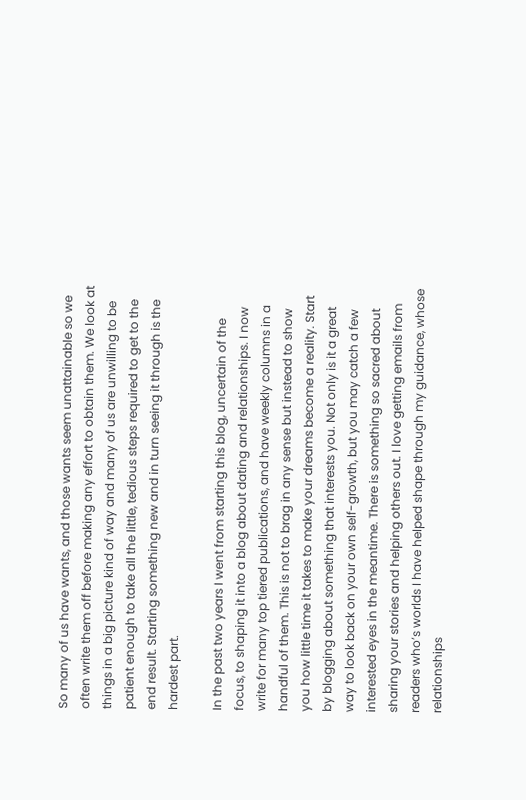So many of us have wants, and those wants seem unattainable so we often write them off before making any effort to obtain them. We look at things in a big picture kind of way and many of us are unwilling to be patient enough to take all the little, tedious steps required to get to the end result. Starting something new and in turn seeing it through is the hardest part.

In the past two years I went from starting this blog, uncertain of the focus, to shaping it into a blog about dating and relationships. I now write for many top tiered publications, and have weekly columns in a handful of them. This is not to brag in any sense but instead to show you how little time it takes to make your dreams become a reality. Start by blogging about something that interests you. Not only is it a great way to look back on your own self-growth, but you may catch a few interested eyes in the meantime. There is something so sacred about sharing your stories and helping others out. I love getting emails from readers who’s worlds I have helped shape through my guidance, whose relationships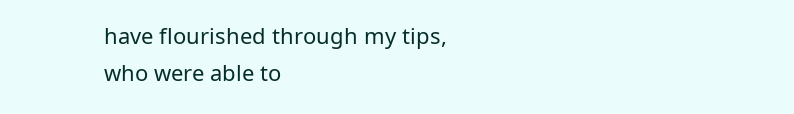have flourished through my tips, who were able to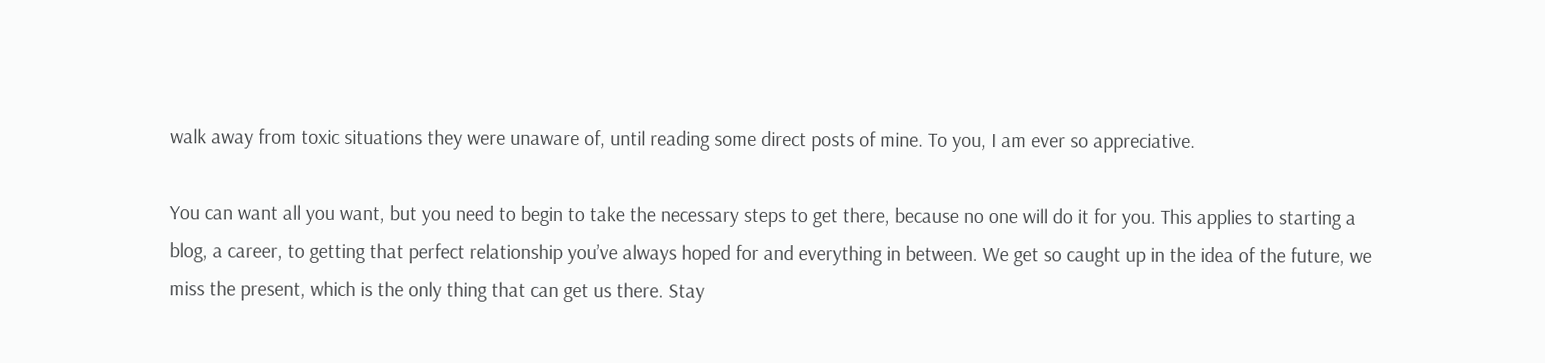walk away from toxic situations they were unaware of, until reading some direct posts of mine. To you, I am ever so appreciative.

You can want all you want, but you need to begin to take the necessary steps to get there, because no one will do it for you. This applies to starting a blog, a career, to getting that perfect relationship you’ve always hoped for and everything in between. We get so caught up in the idea of the future, we miss the present, which is the only thing that can get us there. Stay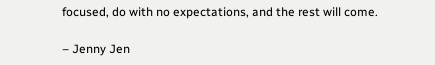focused, do with no expectations, and the rest will come.

– Jenny Jen